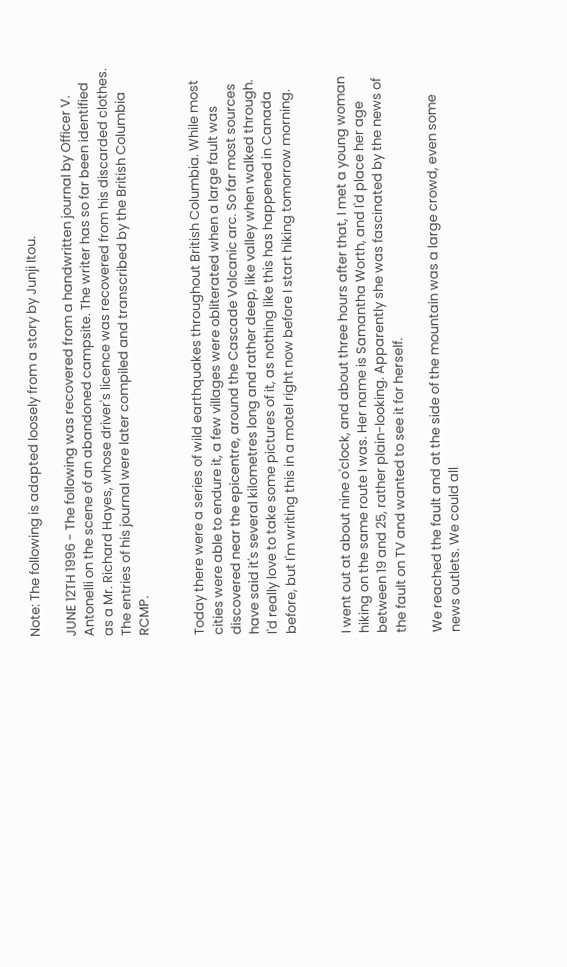Note: The following is adapted loosely from a story by Junji Itou.

JUNE 12TH 1996 - The following was recovered from a handwritten journal by Officer V. Antonelli on the scene of an abandoned campsite. The writer has so far been identified as a Mr. Richard Hayes, whose driver's licence was recovered from his discarded clothes. The entries of his journal were later compiled and transcribed by the British Columbia RCMP.


Today there were a series of wild earthquakes throughout British Columbia. While most cities were able to endure it, a few villages were obliterated when a large fault was discovered near the epicentre, around the Cascade Volcanic arc. So far most sources have said it's several kilometres long and rather deep, like valley when walked through. I'd really love to take some pictures of it, as nothing like this has happened in Canada before, but I'm writing this in a motel right now before I start hiking tomorrow morning.


I went out at about nine o'clock, and about three hours after that, I met a young woman hiking on the same route I was. Her name is Samantha Worth, and I'd place her age between 19 and 25, rather plain-looking. Apparently she was fascinated by the news of the fault on TV and wanted to see it for herself.

We reached the fault and at the side of the mountain was a large crowd, even some news outlets. We could all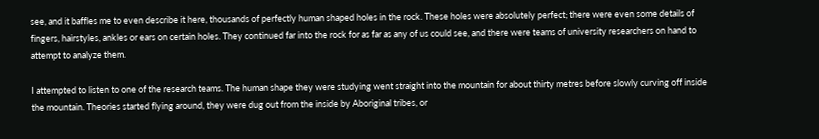see, and it baffles me to even describe it here, thousands of perfectly human shaped holes in the rock. These holes were absolutely perfect; there were even some details of fingers, hairstyles, ankles or ears on certain holes. They continued far into the rock for as far as any of us could see, and there were teams of university researchers on hand to attempt to analyze them.

I attempted to listen to one of the research teams. The human shape they were studying went straight into the mountain for about thirty metres before slowly curving off inside the mountain. Theories started flying around, they were dug out from the inside by Aboriginal tribes, or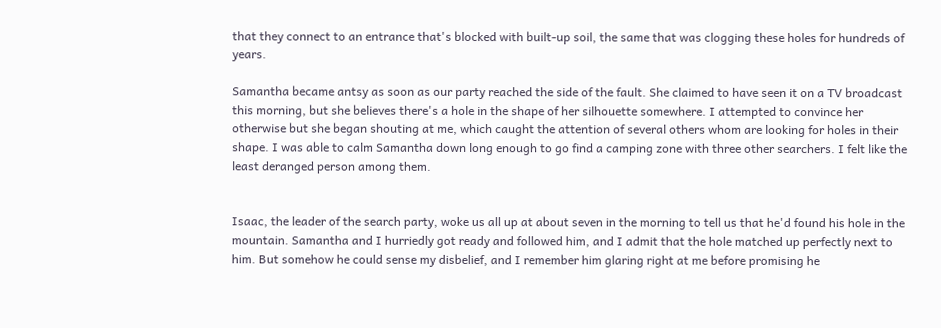that they connect to an entrance that's blocked with built-up soil, the same that was clogging these holes for hundreds of years.

Samantha became antsy as soon as our party reached the side of the fault. She claimed to have seen it on a TV broadcast this morning, but she believes there's a hole in the shape of her silhouette somewhere. I attempted to convince her otherwise but she began shouting at me, which caught the attention of several others whom are looking for holes in their shape. I was able to calm Samantha down long enough to go find a camping zone with three other searchers. I felt like the least deranged person among them.


Isaac, the leader of the search party, woke us all up at about seven in the morning to tell us that he'd found his hole in the mountain. Samantha and I hurriedly got ready and followed him, and I admit that the hole matched up perfectly next to him. But somehow he could sense my disbelief, and I remember him glaring right at me before promising he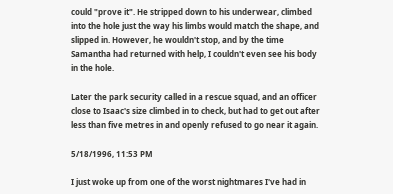could "prove it". He stripped down to his underwear, climbed into the hole just the way his limbs would match the shape, and slipped in. However, he wouldn't stop, and by the time Samantha had returned with help, I couldn't even see his body in the hole.

Later the park security called in a rescue squad, and an officer close to Isaac's size climbed in to check, but had to get out after less than five metres in and openly refused to go near it again.

5/18/1996, 11:53 PM

I just woke up from one of the worst nightmares I've had in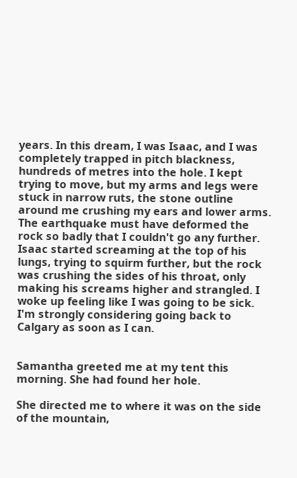years. In this dream, I was Isaac, and I was completely trapped in pitch blackness, hundreds of metres into the hole. I kept trying to move, but my arms and legs were stuck in narrow ruts, the stone outline around me crushing my ears and lower arms. The earthquake must have deformed the rock so badly that I couldn't go any further. Isaac started screaming at the top of his lungs, trying to squirm further, but the rock was crushing the sides of his throat, only making his screams higher and strangled. I woke up feeling like I was going to be sick. I'm strongly considering going back to Calgary as soon as I can.


Samantha greeted me at my tent this morning. She had found her hole.

She directed me to where it was on the side of the mountain,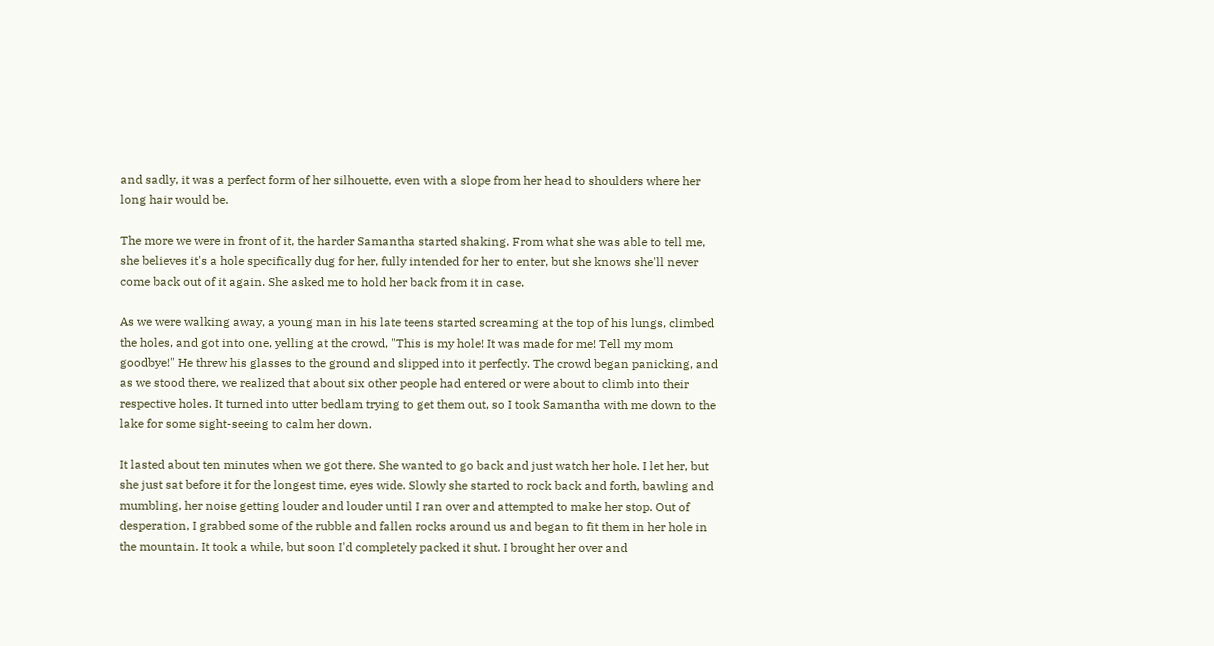and sadly, it was a perfect form of her silhouette, even with a slope from her head to shoulders where her long hair would be.

The more we were in front of it, the harder Samantha started shaking. From what she was able to tell me, she believes it's a hole specifically dug for her, fully intended for her to enter, but she knows she'll never come back out of it again. She asked me to hold her back from it in case.

As we were walking away, a young man in his late teens started screaming at the top of his lungs, climbed the holes, and got into one, yelling at the crowd, "This is my hole! It was made for me! Tell my mom goodbye!" He threw his glasses to the ground and slipped into it perfectly. The crowd began panicking, and as we stood there, we realized that about six other people had entered or were about to climb into their respective holes. It turned into utter bedlam trying to get them out, so I took Samantha with me down to the lake for some sight-seeing to calm her down.

It lasted about ten minutes when we got there. She wanted to go back and just watch her hole. I let her, but she just sat before it for the longest time, eyes wide. Slowly she started to rock back and forth, bawling and mumbling, her noise getting louder and louder until I ran over and attempted to make her stop. Out of desperation, I grabbed some of the rubble and fallen rocks around us and began to fit them in her hole in the mountain. It took a while, but soon I'd completely packed it shut. I brought her over and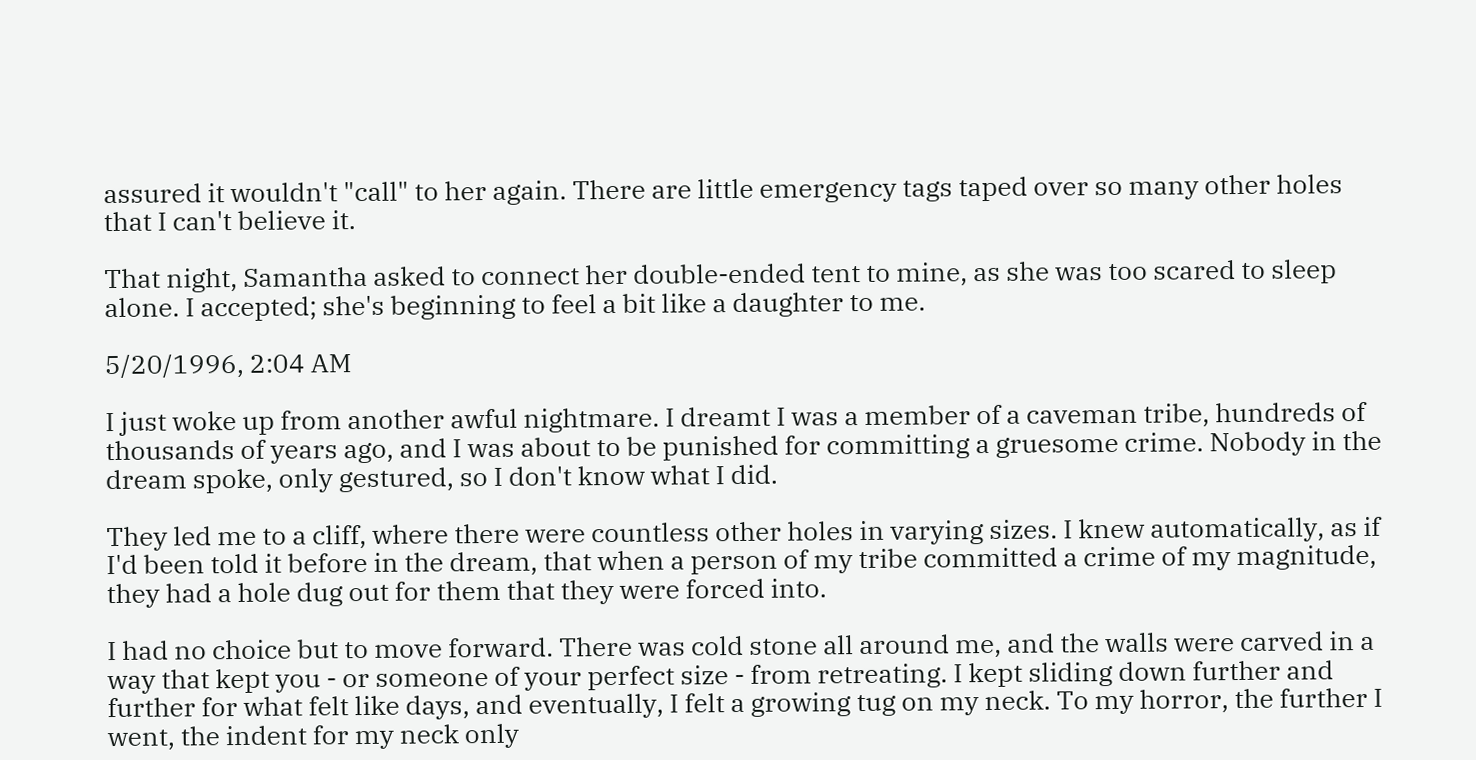assured it wouldn't "call" to her again. There are little emergency tags taped over so many other holes that I can't believe it.

That night, Samantha asked to connect her double-ended tent to mine, as she was too scared to sleep alone. I accepted; she's beginning to feel a bit like a daughter to me.

5/20/1996, 2:04 AM

I just woke up from another awful nightmare. I dreamt I was a member of a caveman tribe, hundreds of thousands of years ago, and I was about to be punished for committing a gruesome crime. Nobody in the dream spoke, only gestured, so I don't know what I did.

They led me to a cliff, where there were countless other holes in varying sizes. I knew automatically, as if I'd been told it before in the dream, that when a person of my tribe committed a crime of my magnitude, they had a hole dug out for them that they were forced into.

I had no choice but to move forward. There was cold stone all around me, and the walls were carved in a way that kept you - or someone of your perfect size - from retreating. I kept sliding down further and further for what felt like days, and eventually, I felt a growing tug on my neck. To my horror, the further I went, the indent for my neck only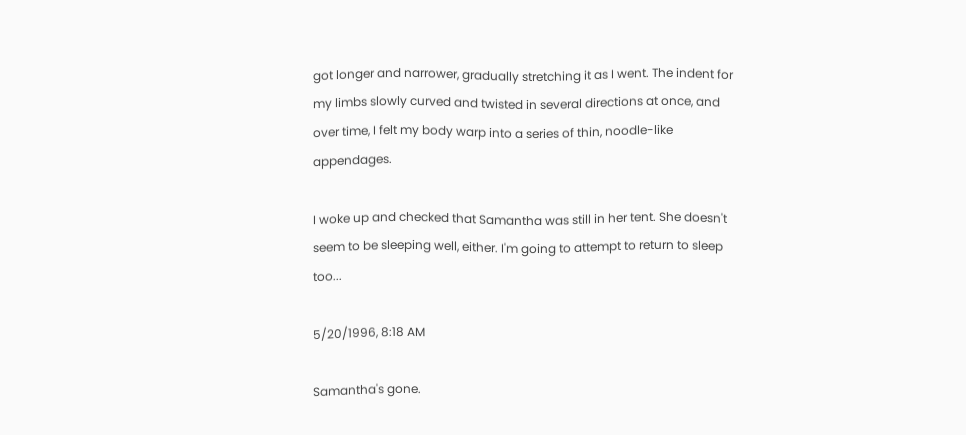got longer and narrower, gradually stretching it as I went. The indent for my limbs slowly curved and twisted in several directions at once, and over time, I felt my body warp into a series of thin, noodle-like appendages.

I woke up and checked that Samantha was still in her tent. She doesn't seem to be sleeping well, either. I'm going to attempt to return to sleep too...

5/20/1996, 8:18 AM

Samantha's gone.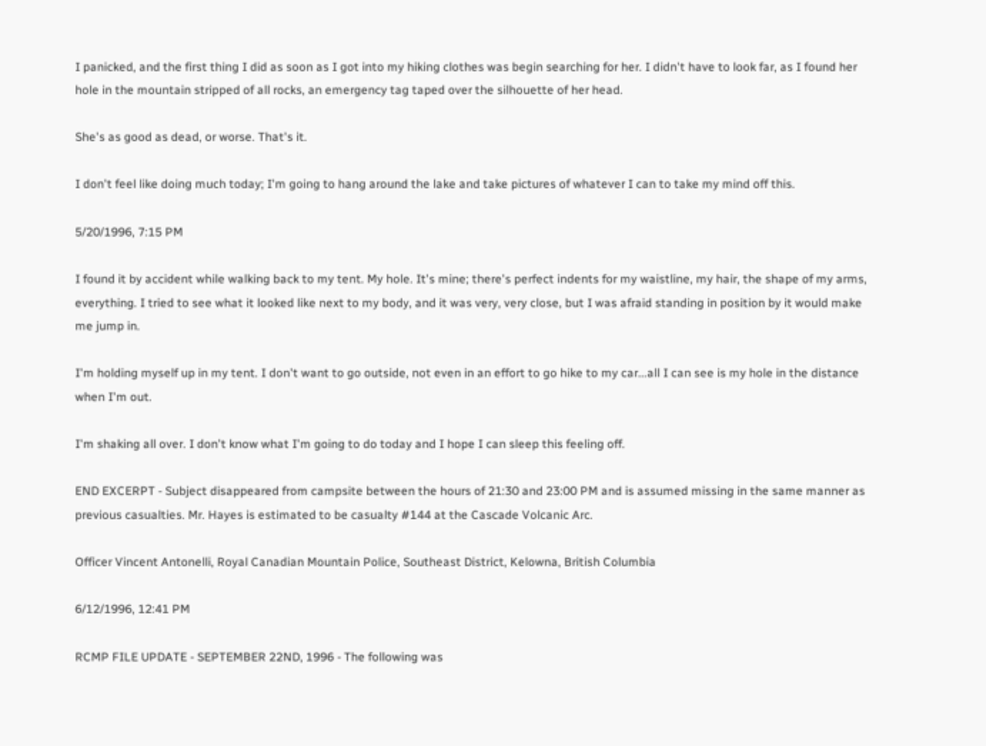I panicked, and the first thing I did as soon as I got into my hiking clothes was begin searching for her. I didn't have to look far, as I found her hole in the mountain stripped of all rocks, an emergency tag taped over the silhouette of her head.

She's as good as dead, or worse. That's it.

I don't feel like doing much today; I'm going to hang around the lake and take pictures of whatever I can to take my mind off this.

5/20/1996, 7:15 PM

I found it by accident while walking back to my tent. My hole. It's mine; there's perfect indents for my waistline, my hair, the shape of my arms, everything. I tried to see what it looked like next to my body, and it was very, very close, but I was afraid standing in position by it would make me jump in.

I'm holding myself up in my tent. I don't want to go outside, not even in an effort to go hike to my car...all I can see is my hole in the distance when I'm out.

I'm shaking all over. I don't know what I'm going to do today and I hope I can sleep this feeling off.

END EXCERPT - Subject disappeared from campsite between the hours of 21:30 and 23:00 PM and is assumed missing in the same manner as previous casualties. Mr. Hayes is estimated to be casualty #144 at the Cascade Volcanic Arc.

Officer Vincent Antonelli, Royal Canadian Mountain Police, Southeast District, Kelowna, British Columbia

6/12/1996, 12:41 PM

RCMP FILE UPDATE - SEPTEMBER 22ND, 1996 - The following was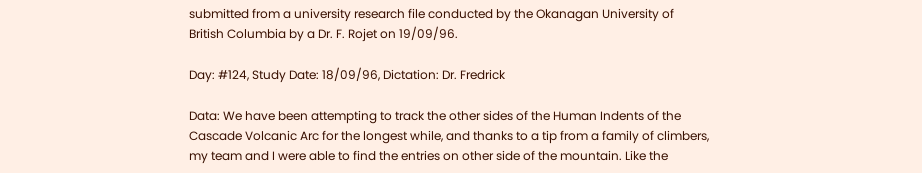submitted from a university research file conducted by the Okanagan University of British Columbia by a Dr. F. Rojet on 19/09/96.

Day: #124, Study Date: 18/09/96, Dictation: Dr. Fredrick

Data: We have been attempting to track the other sides of the Human Indents of the Cascade Volcanic Arc for the longest while, and thanks to a tip from a family of climbers, my team and I were able to find the entries on other side of the mountain. Like the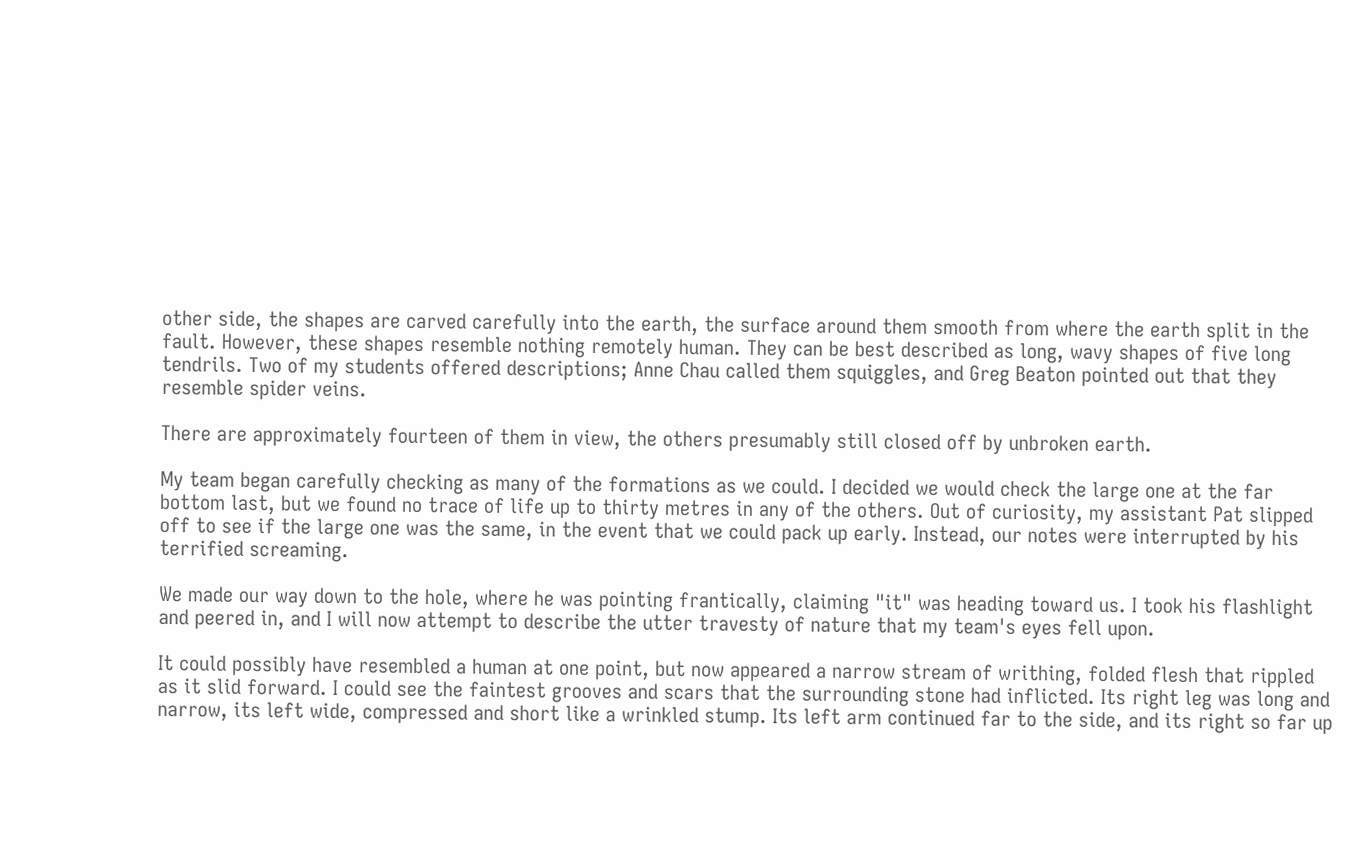other side, the shapes are carved carefully into the earth, the surface around them smooth from where the earth split in the fault. However, these shapes resemble nothing remotely human. They can be best described as long, wavy shapes of five long tendrils. Two of my students offered descriptions; Anne Chau called them squiggles, and Greg Beaton pointed out that they resemble spider veins.

There are approximately fourteen of them in view, the others presumably still closed off by unbroken earth.

My team began carefully checking as many of the formations as we could. I decided we would check the large one at the far bottom last, but we found no trace of life up to thirty metres in any of the others. Out of curiosity, my assistant Pat slipped off to see if the large one was the same, in the event that we could pack up early. Instead, our notes were interrupted by his terrified screaming.

We made our way down to the hole, where he was pointing frantically, claiming "it" was heading toward us. I took his flashlight and peered in, and I will now attempt to describe the utter travesty of nature that my team's eyes fell upon.

It could possibly have resembled a human at one point, but now appeared a narrow stream of writhing, folded flesh that rippled as it slid forward. I could see the faintest grooves and scars that the surrounding stone had inflicted. Its right leg was long and narrow, its left wide, compressed and short like a wrinkled stump. Its left arm continued far to the side, and its right so far up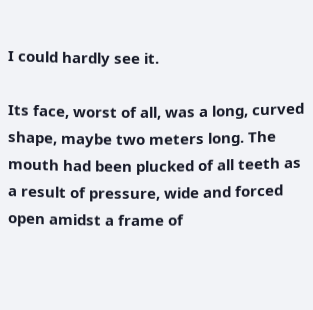I could hardly see it.

Its face, worst of all, was a long, curved shape, maybe two meters long. The mouth had been plucked of all teeth as a result of pressure, wide and forced open amidst a frame of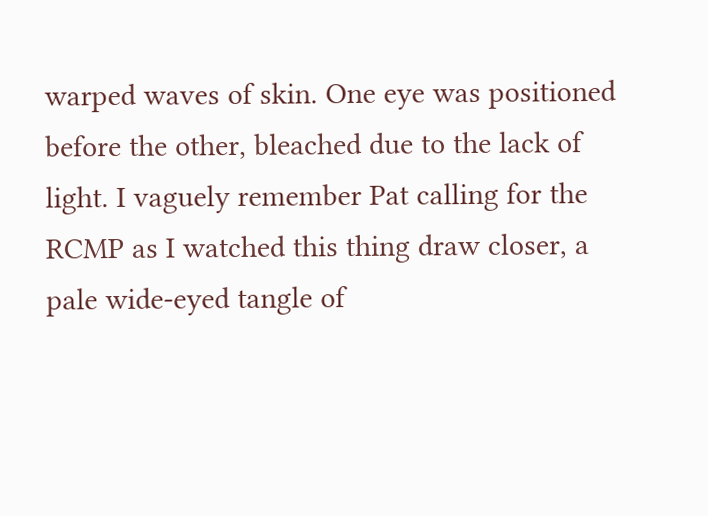warped waves of skin. One eye was positioned before the other, bleached due to the lack of light. I vaguely remember Pat calling for the RCMP as I watched this thing draw closer, a pale wide-eyed tangle of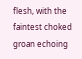flesh, with the faintest choked groan echoing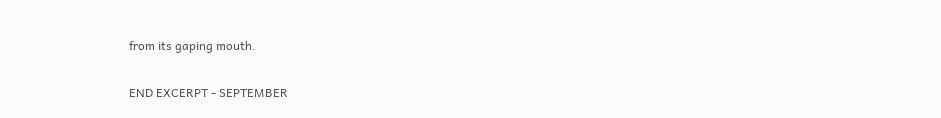from its gaping mouth.

END EXCERPT - SEPTEMBER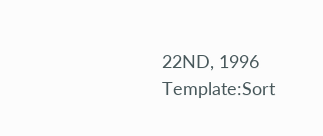22ND, 1996 Template:Sort